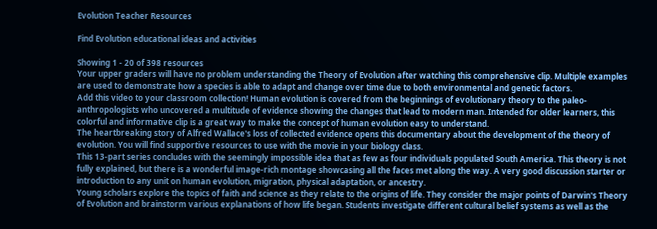Evolution Teacher Resources

Find Evolution educational ideas and activities

Showing 1 - 20 of 398 resources
Your upper graders will have no problem understanding the Theory of Evolution after watching this comprehensive clip. Multiple examples are used to demonstrate how a species is able to adapt and change over time due to both environmental and genetic factors.
Add this video to your classroom collection! Human evolution is covered from the beginnings of evolutionary theory to the paleo-anthropologists who uncovered a multitude of evidence showing the changes that lead to modern man. Intended for older learners, this colorful and informative clip is a great way to make the concept of human evolution easy to understand.
The heartbreaking story of Alfred Wallace's loss of collected evidence opens this documentary about the development of the theory of evolution. You will find supportive resources to use with the movie in your biology class.
This 13-part series concludes with the seemingly impossible idea that as few as four individuals populated South America. This theory is not fully explained, but there is a wonderful image-rich montage showcasing all the faces met along the way. A very good discussion starter or introduction to any unit on human evolution, migration, physical adaptation, or ancestry.
Young scholars explore the topics of faith and science as they relate to the origins of life. They consider the major points of Darwin's Theory of Evolution and brainstorm various explanations of how life began. Students investigate different cultural belief systems as well as the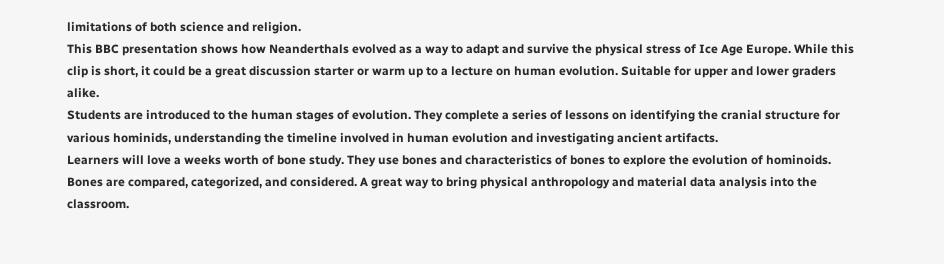limitations of both science and religion.
This BBC presentation shows how Neanderthals evolved as a way to adapt and survive the physical stress of Ice Age Europe. While this clip is short, it could be a great discussion starter or warm up to a lecture on human evolution. Suitable for upper and lower graders alike.
Students are introduced to the human stages of evolution. They complete a series of lessons on identifying the cranial structure for various hominids, understanding the timeline involved in human evolution and investigating ancient artifacts.
Learners will love a weeks worth of bone study. They use bones and characteristics of bones to explore the evolution of hominoids. Bones are compared, categorized, and considered. A great way to bring physical anthropology and material data analysis into the classroom.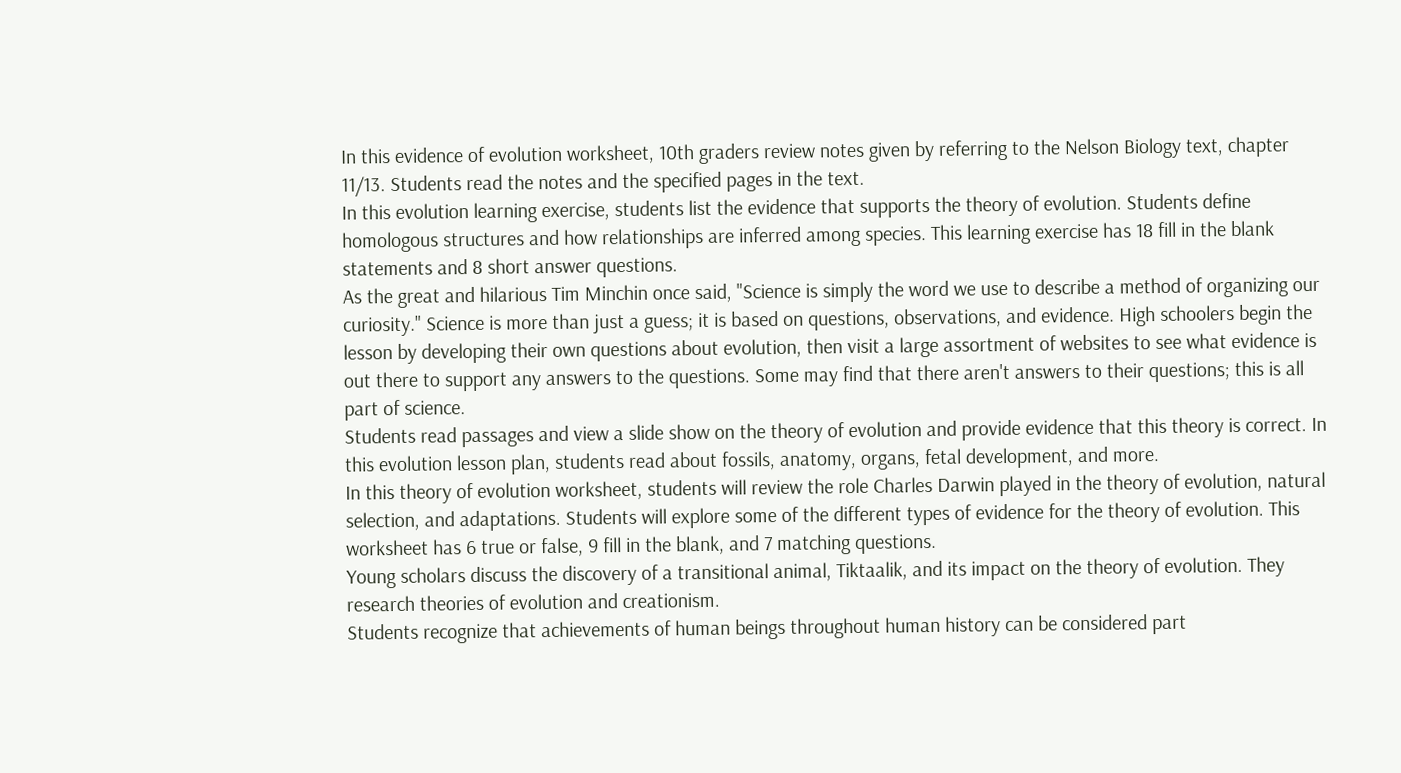In this evidence of evolution worksheet, 10th graders review notes given by referring to the Nelson Biology text, chapter 11/13. Students read the notes and the specified pages in the text.
In this evolution learning exercise, students list the evidence that supports the theory of evolution. Students define homologous structures and how relationships are inferred among species. This learning exercise has 18 fill in the blank statements and 8 short answer questions.
As the great and hilarious Tim Minchin once said, "Science is simply the word we use to describe a method of organizing our curiosity." Science is more than just a guess; it is based on questions, observations, and evidence. High schoolers begin the lesson by developing their own questions about evolution, then visit a large assortment of websites to see what evidence is out there to support any answers to the questions. Some may find that there aren't answers to their questions; this is all part of science.
Students read passages and view a slide show on the theory of evolution and provide evidence that this theory is correct. In this evolution lesson plan, students read about fossils, anatomy, organs, fetal development, and more.
In this theory of evolution worksheet, students will review the role Charles Darwin played in the theory of evolution, natural selection, and adaptations. Students will explore some of the different types of evidence for the theory of evolution. This worksheet has 6 true or false, 9 fill in the blank, and 7 matching questions.
Young scholars discuss the discovery of a transitional animal, Tiktaalik, and its impact on the theory of evolution. They research theories of evolution and creationism.
Students recognize that achievements of human beings throughout human history can be considered part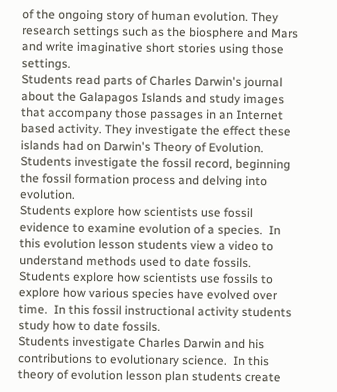of the ongoing story of human evolution. They research settings such as the biosphere and Mars and write imaginative short stories using those settings.
Students read parts of Charles Darwin's journal about the Galapagos Islands and study images that accompany those passages in an Internet based activity. They investigate the effect these islands had on Darwin's Theory of Evolution.
Students investigate the fossil record, beginning the fossil formation process and delving into evolution.
Students explore how scientists use fossil evidence to examine evolution of a species.  In this evolution lesson students view a video to understand methods used to date fossils.
Students explore how scientists use fossils to explore how various species have evolved over time.  In this fossil instructional activity students study how to date fossils.
Students investigate Charles Darwin and his contributions to evolutionary science.  In this theory of evolution lesson plan students create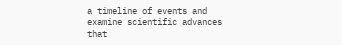a timeline of events and examine scientific advances that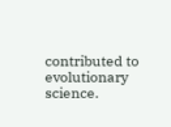contributed to evolutionary science.